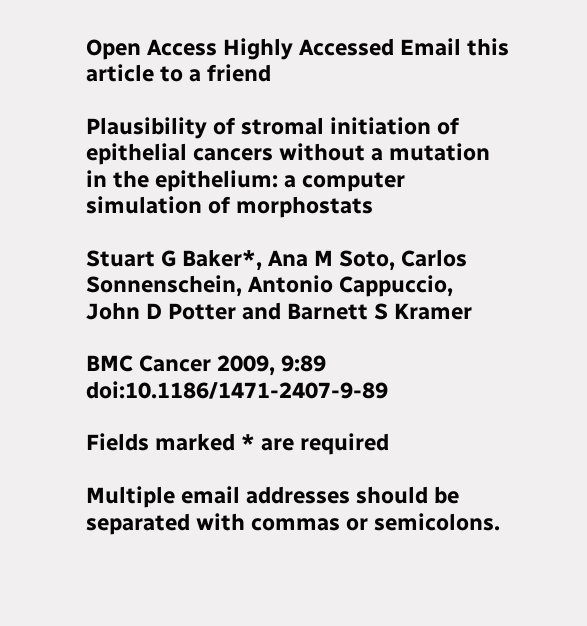Open Access Highly Accessed Email this article to a friend

Plausibility of stromal initiation of epithelial cancers without a mutation in the epithelium: a computer simulation of morphostats

Stuart G Baker*, Ana M Soto, Carlos Sonnenschein, Antonio Cappuccio, John D Potter and Barnett S Kramer

BMC Cancer 2009, 9:89  doi:10.1186/1471-2407-9-89

Fields marked * are required

Multiple email addresses should be separated with commas or semicolons.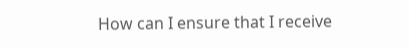How can I ensure that I receive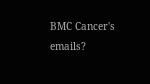BMC Cancer's emails?